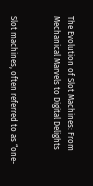The Evolution of Slot Machines: From Mechanical Marvels to Digital Delights


Slot machines, often referred to as “one-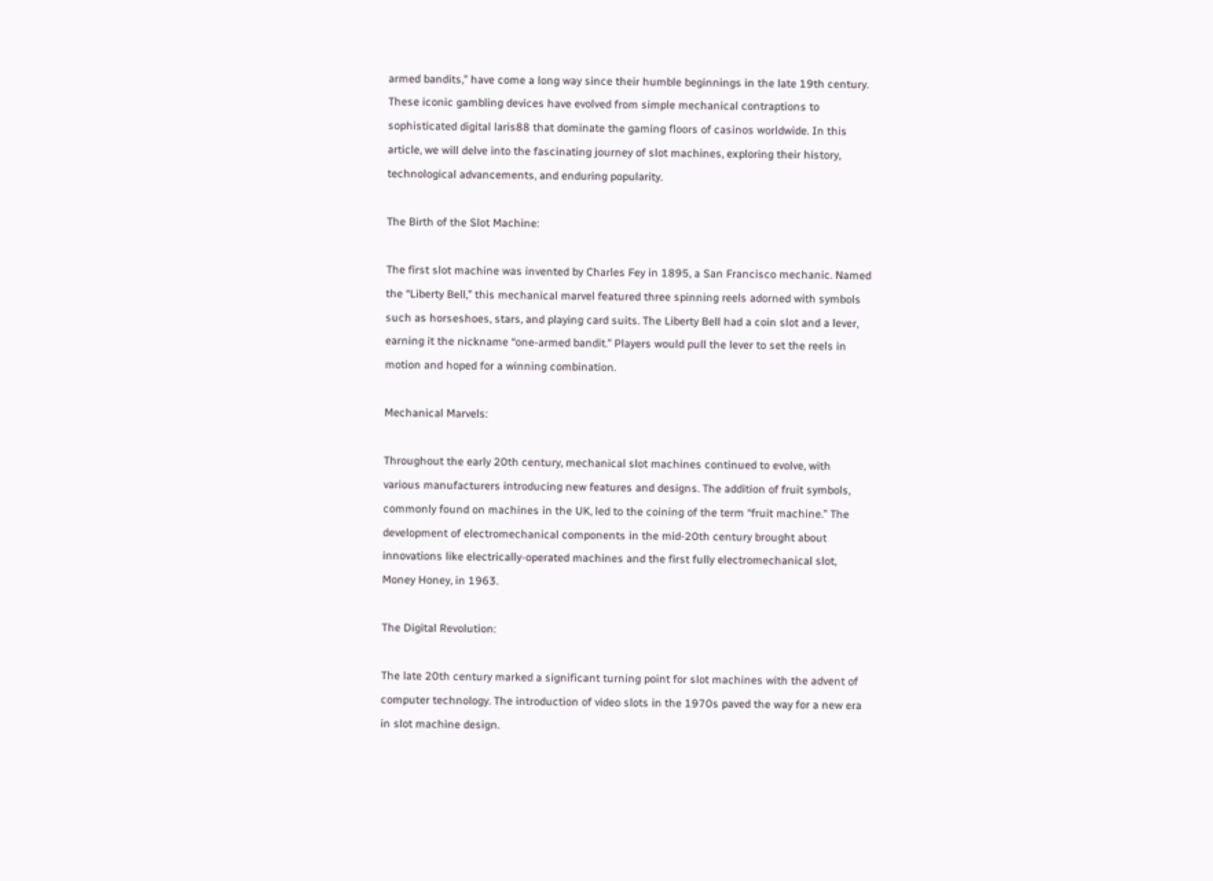armed bandits,” have come a long way since their humble beginnings in the late 19th century. These iconic gambling devices have evolved from simple mechanical contraptions to sophisticated digital laris88 that dominate the gaming floors of casinos worldwide. In this article, we will delve into the fascinating journey of slot machines, exploring their history, technological advancements, and enduring popularity.

The Birth of the Slot Machine:

The first slot machine was invented by Charles Fey in 1895, a San Francisco mechanic. Named the “Liberty Bell,” this mechanical marvel featured three spinning reels adorned with symbols such as horseshoes, stars, and playing card suits. The Liberty Bell had a coin slot and a lever, earning it the nickname “one-armed bandit.” Players would pull the lever to set the reels in motion and hoped for a winning combination.

Mechanical Marvels:

Throughout the early 20th century, mechanical slot machines continued to evolve, with various manufacturers introducing new features and designs. The addition of fruit symbols, commonly found on machines in the UK, led to the coining of the term “fruit machine.” The development of electromechanical components in the mid-20th century brought about innovations like electrically-operated machines and the first fully electromechanical slot, Money Honey, in 1963.

The Digital Revolution:

The late 20th century marked a significant turning point for slot machines with the advent of computer technology. The introduction of video slots in the 1970s paved the way for a new era in slot machine design.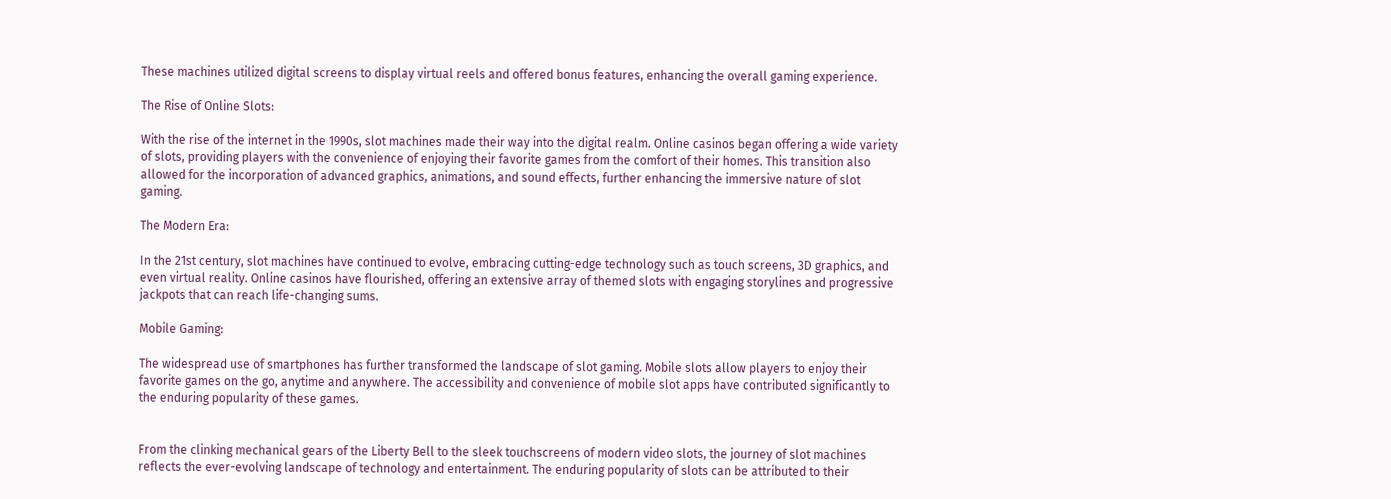These machines utilized digital screens to display virtual reels and offered bonus features, enhancing the overall gaming experience.

The Rise of Online Slots:

With the rise of the internet in the 1990s, slot machines made their way into the digital realm. Online casinos began offering a wide variety of slots, providing players with the convenience of enjoying their favorite games from the comfort of their homes. This transition also allowed for the incorporation of advanced graphics, animations, and sound effects, further enhancing the immersive nature of slot gaming.

The Modern Era:

In the 21st century, slot machines have continued to evolve, embracing cutting-edge technology such as touch screens, 3D graphics, and even virtual reality. Online casinos have flourished, offering an extensive array of themed slots with engaging storylines and progressive jackpots that can reach life-changing sums.

Mobile Gaming:

The widespread use of smartphones has further transformed the landscape of slot gaming. Mobile slots allow players to enjoy their favorite games on the go, anytime and anywhere. The accessibility and convenience of mobile slot apps have contributed significantly to the enduring popularity of these games.


From the clinking mechanical gears of the Liberty Bell to the sleek touchscreens of modern video slots, the journey of slot machines reflects the ever-evolving landscape of technology and entertainment. The enduring popularity of slots can be attributed to their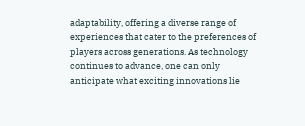adaptability, offering a diverse range of experiences that cater to the preferences of players across generations. As technology continues to advance, one can only anticipate what exciting innovations lie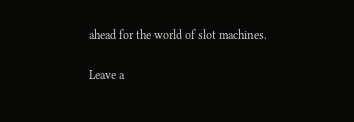ahead for the world of slot machines.

Leave a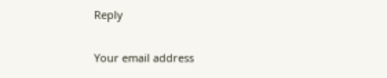Reply

Your email address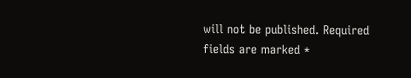will not be published. Required fields are marked *